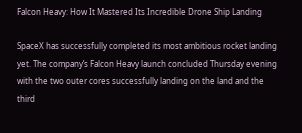Falcon Heavy: How It Mastered Its Incredible Drone Ship Landing

SpaceX has successfully completed its most ambitious rocket landing yet. The company’s Falcon Heavy launch concluded Thursday evening with the two outer cores successfully landing on the land and the third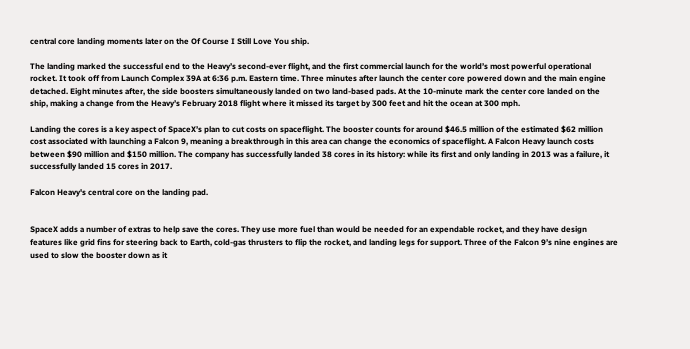central core landing moments later on the Of Course I Still Love You ship.

The landing marked the successful end to the Heavy’s second-ever flight, and the first commercial launch for the world’s most powerful operational rocket. It took off from Launch Complex 39A at 6:36 p.m. Eastern time. Three minutes after launch the center core powered down and the main engine detached. Eight minutes after, the side boosters simultaneously landed on two land-based pads. At the 10-minute mark the center core landed on the ship, making a change from the Heavy’s February 2018 flight where it missed its target by 300 feet and hit the ocean at 300 mph.

Landing the cores is a key aspect of SpaceX’s plan to cut costs on spaceflight. The booster counts for around $46.5 million of the estimated $62 million cost associated with launching a Falcon 9, meaning a breakthrough in this area can change the economics of spaceflight. A Falcon Heavy launch costs between $90 million and $150 million. The company has successfully landed 38 cores in its history: while its first and only landing in 2013 was a failure, it successfully landed 15 cores in 2017.

Falcon Heavy's central core on the landing pad.


SpaceX adds a number of extras to help save the cores. They use more fuel than would be needed for an expendable rocket, and they have design features like grid fins for steering back to Earth, cold-gas thrusters to flip the rocket, and landing legs for support. Three of the Falcon 9’s nine engines are used to slow the booster down as it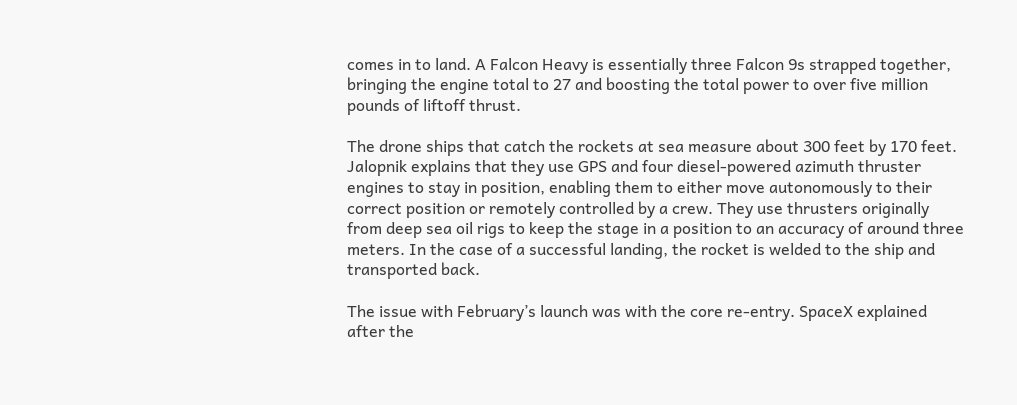comes in to land. A Falcon Heavy is essentially three Falcon 9s strapped together, bringing the engine total to 27 and boosting the total power to over five million pounds of liftoff thrust.

The drone ships that catch the rockets at sea measure about 300 feet by 170 feet. Jalopnik explains that they use GPS and four diesel-powered azimuth thruster engines to stay in position, enabling them to either move autonomously to their correct position or remotely controlled by a crew. They use thrusters originally from deep sea oil rigs to keep the stage in a position to an accuracy of around three meters. In the case of a successful landing, the rocket is welded to the ship and transported back.

The issue with February’s launch was with the core re-entry. SpaceX explained after the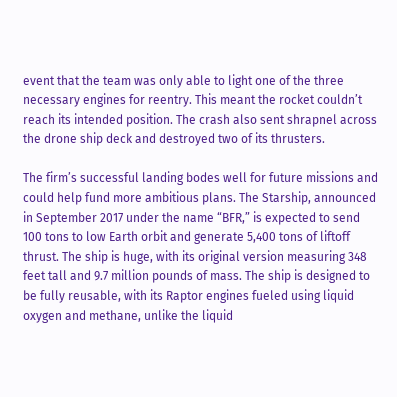event that the team was only able to light one of the three necessary engines for reentry. This meant the rocket couldn’t reach its intended position. The crash also sent shrapnel across the drone ship deck and destroyed two of its thrusters.

The firm’s successful landing bodes well for future missions and could help fund more ambitious plans. The Starship, announced in September 2017 under the name “BFR,” is expected to send 100 tons to low Earth orbit and generate 5,400 tons of liftoff thrust. The ship is huge, with its original version measuring 348 feet tall and 9.7 million pounds of mass. The ship is designed to be fully reusable, with its Raptor engines fueled using liquid oxygen and methane, unlike the liquid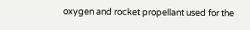oxygen and rocket propellant used for the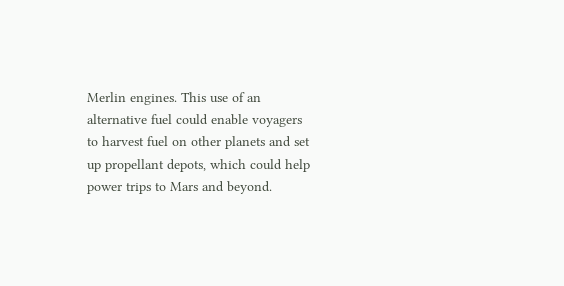Merlin engines. This use of an alternative fuel could enable voyagers to harvest fuel on other planets and set up propellant depots, which could help power trips to Mars and beyond.